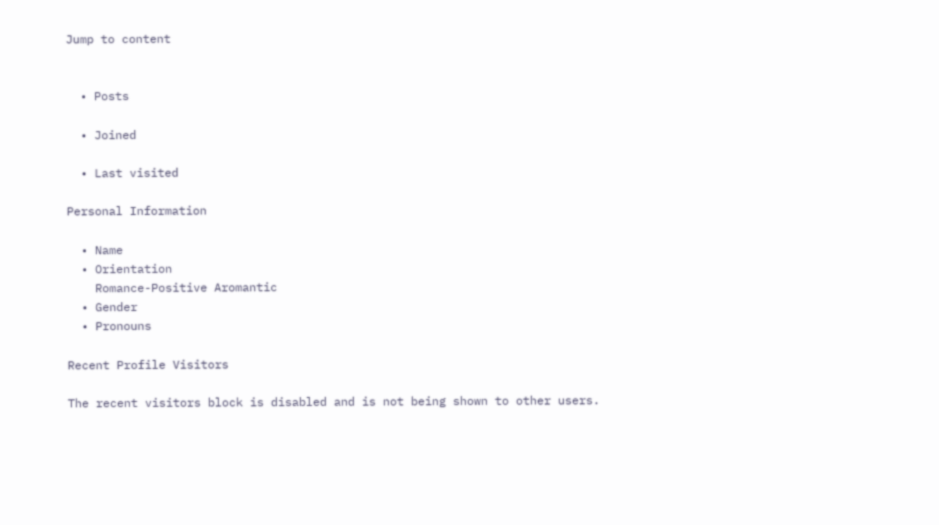Jump to content


  • Posts

  • Joined

  • Last visited

Personal Information

  • Name
  • Orientation
    Romance-Positive Aromantic
  • Gender
  • Pronouns

Recent Profile Visitors

The recent visitors block is disabled and is not being shown to other users.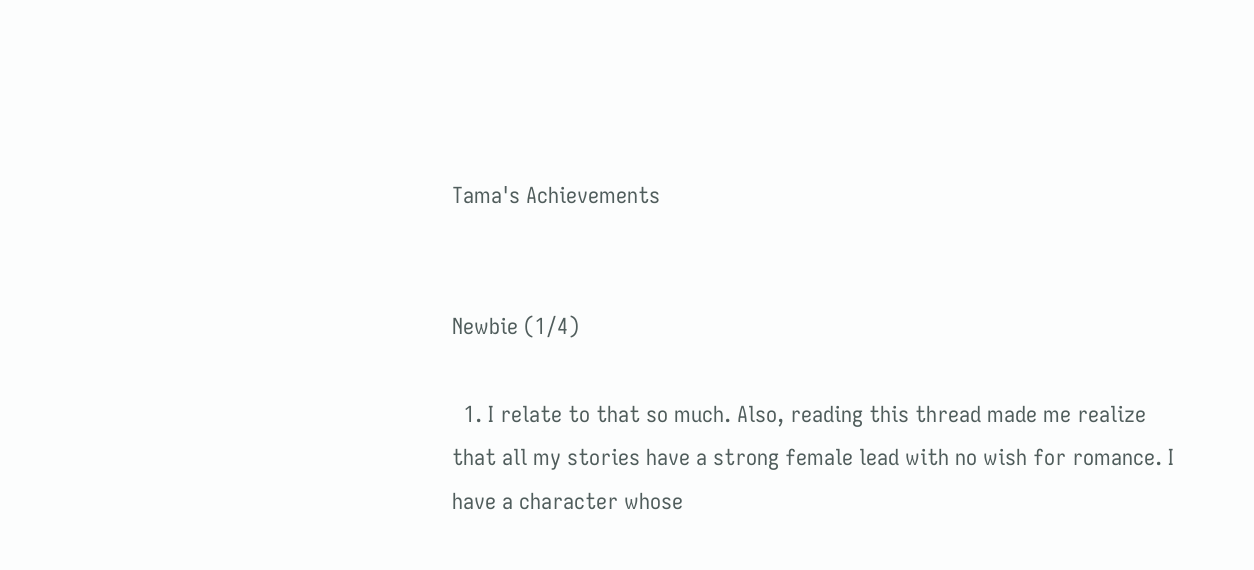Tama's Achievements


Newbie (1/4)

  1. I relate to that so much. Also, reading this thread made me realize that all my stories have a strong female lead with no wish for romance. I have a character whose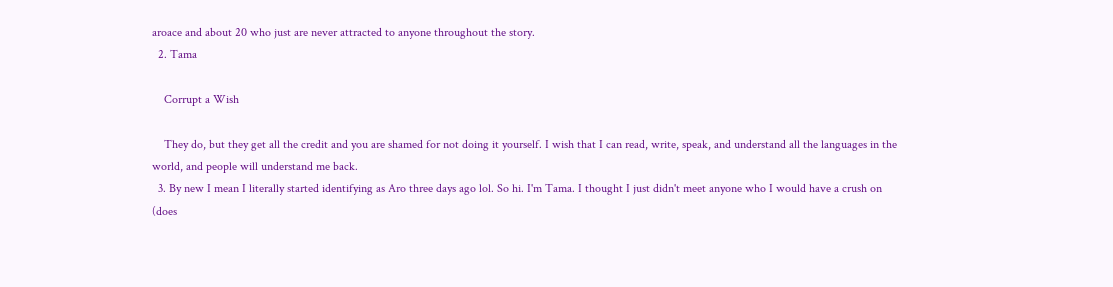aroace and about 20 who just are never attracted to anyone throughout the story.
  2. Tama

    Corrupt a Wish

    They do, but they get all the credit and you are shamed for not doing it yourself. I wish that I can read, write, speak, and understand all the languages in the world, and people will understand me back.
  3. By new I mean I literally started identifying as Aro three days ago lol. So hi. I'm Tama. I thought I just didn't meet anyone who I would have a crush on (does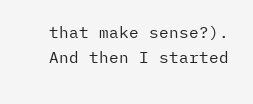that make sense?). And then I started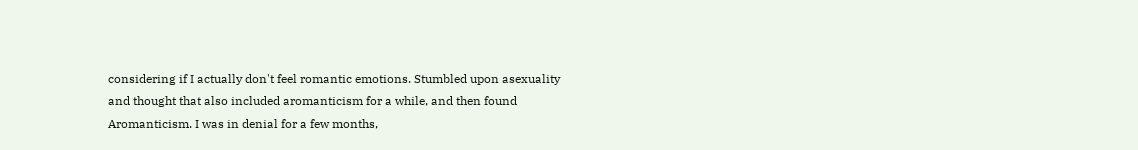considering if I actually don't feel romantic emotions. Stumbled upon asexuality and thought that also included aromanticism for a while, and then found Aromanticism. I was in denial for a few months,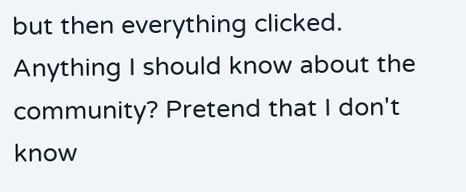but then everything clicked. Anything I should know about the community? Pretend that I don't know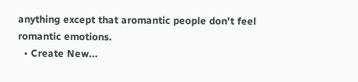anything except that aromantic people don't feel romantic emotions.
  • Create New...